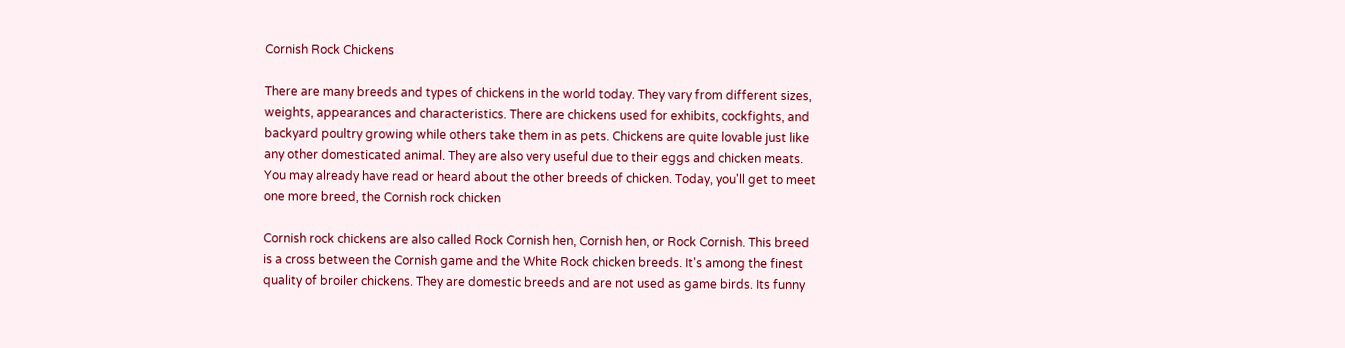Cornish Rock Chickens

There are many breeds and types of chickens in the world today. They vary from different sizes, weights, appearances and characteristics. There are chickens used for exhibits, cockfights, and backyard poultry growing while others take them in as pets. Chickens are quite lovable just like any other domesticated animal. They are also very useful due to their eggs and chicken meats. You may already have read or heard about the other breeds of chicken. Today, you'll get to meet one more breed, the Cornish rock chicken

Cornish rock chickens are also called Rock Cornish hen, Cornish hen, or Rock Cornish. This breed is a cross between the Cornish game and the White Rock chicken breeds. It's among the finest quality of broiler chickens. They are domestic breeds and are not used as game birds. Its funny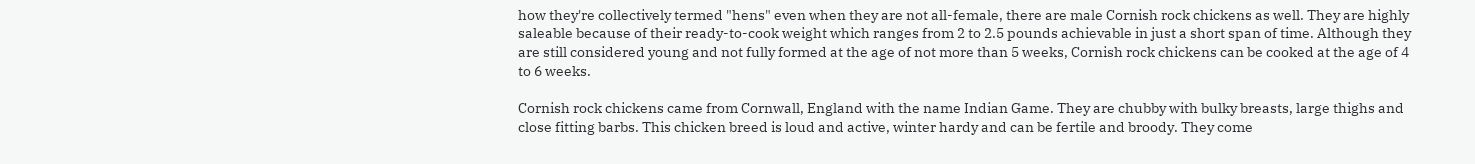how they're collectively termed "hens" even when they are not all-female, there are male Cornish rock chickens as well. They are highly saleable because of their ready-to-cook weight which ranges from 2 to 2.5 pounds achievable in just a short span of time. Although they are still considered young and not fully formed at the age of not more than 5 weeks, Cornish rock chickens can be cooked at the age of 4 to 6 weeks.

Cornish rock chickens came from Cornwall, England with the name Indian Game. They are chubby with bulky breasts, large thighs and close fitting barbs. This chicken breed is loud and active, winter hardy and can be fertile and broody. They come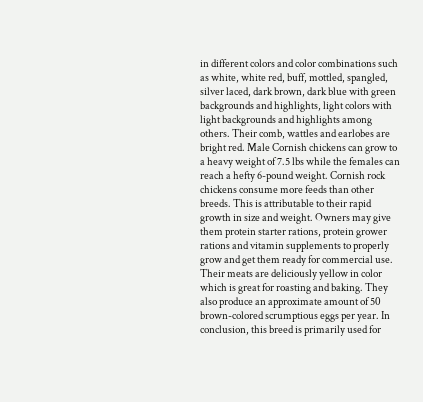in different colors and color combinations such as white, white red, buff, mottled, spangled, silver laced, dark brown, dark blue with green backgrounds and highlights, light colors with light backgrounds and highlights among others. Their comb, wattles and earlobes are bright red. Male Cornish chickens can grow to a heavy weight of 7.5 lbs while the females can reach a hefty 6-pound weight. Cornish rock chickens consume more feeds than other breeds. This is attributable to their rapid growth in size and weight. Owners may give them protein starter rations, protein grower rations and vitamin supplements to properly grow and get them ready for commercial use. Their meats are deliciously yellow in color which is great for roasting and baking. They also produce an approximate amount of 50 brown-colored scrumptious eggs per year. In conclusion, this breed is primarily used for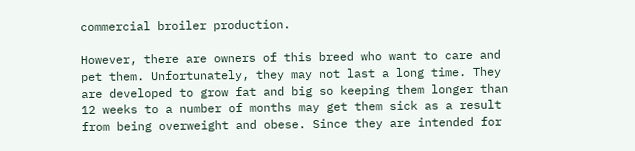commercial broiler production.

However, there are owners of this breed who want to care and pet them. Unfortunately, they may not last a long time. They are developed to grow fat and big so keeping them longer than 12 weeks to a number of months may get them sick as a result from being overweight and obese. Since they are intended for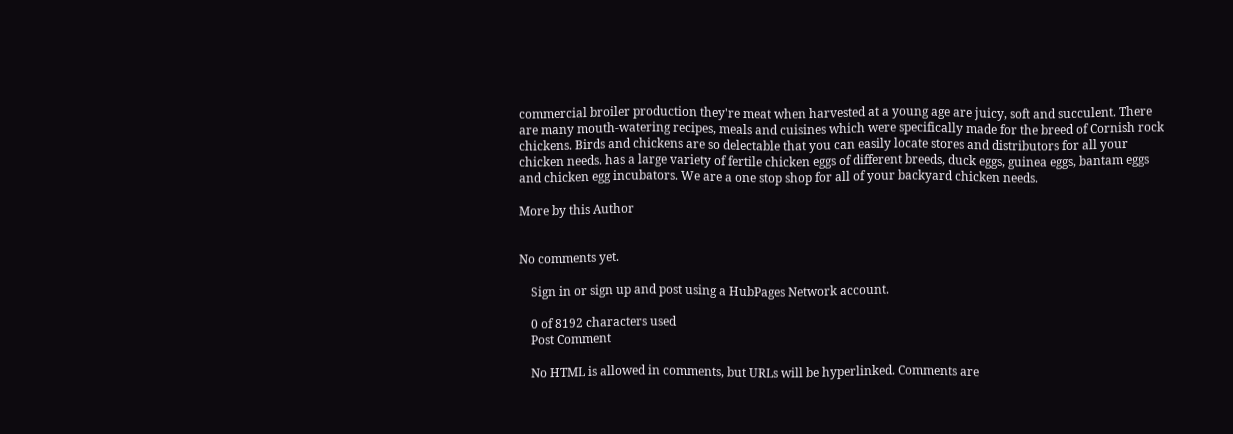commercial broiler production they're meat when harvested at a young age are juicy, soft and succulent. There are many mouth-watering recipes, meals and cuisines which were specifically made for the breed of Cornish rock chickens. Birds and chickens are so delectable that you can easily locate stores and distributors for all your chicken needs. has a large variety of fertile chicken eggs of different breeds, duck eggs, guinea eggs, bantam eggs and chicken egg incubators. We are a one stop shop for all of your backyard chicken needs.

More by this Author


No comments yet.

    Sign in or sign up and post using a HubPages Network account.

    0 of 8192 characters used
    Post Comment

    No HTML is allowed in comments, but URLs will be hyperlinked. Comments are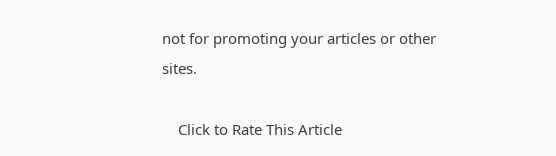not for promoting your articles or other sites.

    Click to Rate This Article